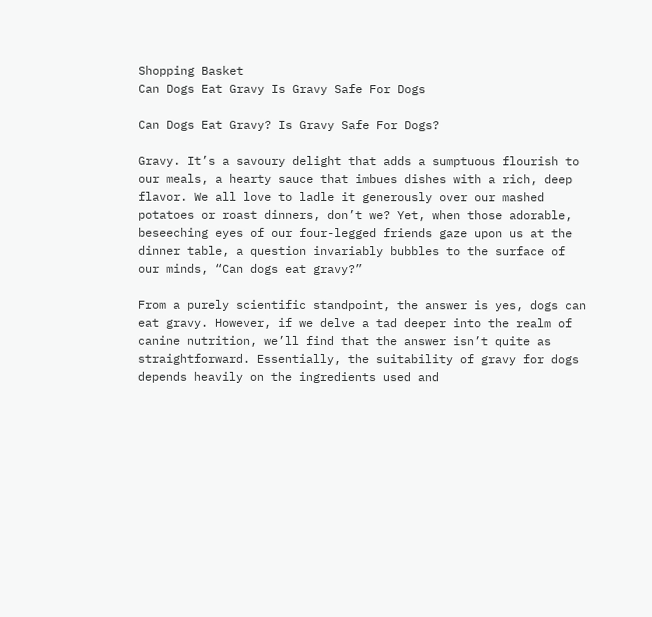Shopping Basket
Can Dogs Eat Gravy Is Gravy Safe For Dogs

Can Dogs Eat Gravy? Is Gravy Safe For Dogs?

Gravy. It’s a savoury delight that adds a sumptuous flourish to our meals, a hearty sauce that imbues dishes with a rich, deep flavor. We all love to ladle it generously over our mashed potatoes or roast dinners, don’t we? Yet, when those adorable, beseeching eyes of our four-legged friends gaze upon us at the dinner table, a question invariably bubbles to the surface of our minds, “Can dogs eat gravy?”

From a purely scientific standpoint, the answer is yes, dogs can eat gravy. However, if we delve a tad deeper into the realm of canine nutrition, we’ll find that the answer isn’t quite as straightforward. Essentially, the suitability of gravy for dogs depends heavily on the ingredients used and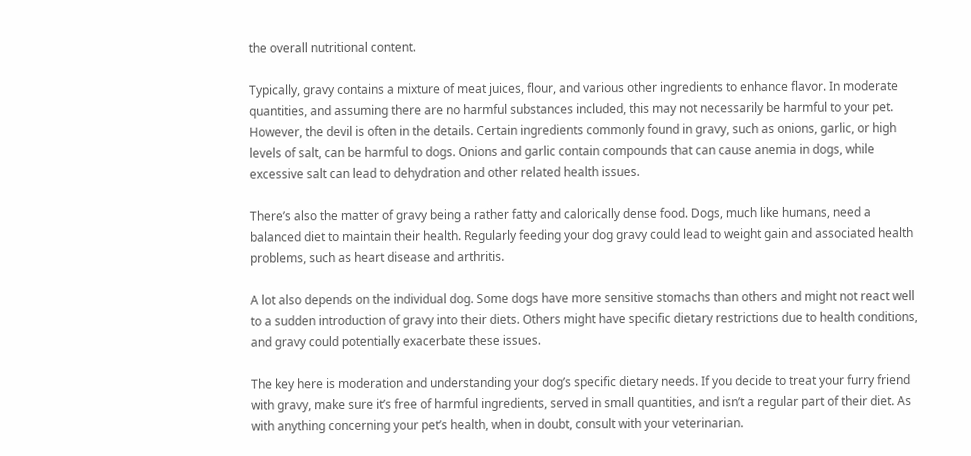the overall nutritional content.

Typically, gravy contains a mixture of meat juices, flour, and various other ingredients to enhance flavor. In moderate quantities, and assuming there are no harmful substances included, this may not necessarily be harmful to your pet. However, the devil is often in the details. Certain ingredients commonly found in gravy, such as onions, garlic, or high levels of salt, can be harmful to dogs. Onions and garlic contain compounds that can cause anemia in dogs, while excessive salt can lead to dehydration and other related health issues.

There’s also the matter of gravy being a rather fatty and calorically dense food. Dogs, much like humans, need a balanced diet to maintain their health. Regularly feeding your dog gravy could lead to weight gain and associated health problems, such as heart disease and arthritis.

A lot also depends on the individual dog. Some dogs have more sensitive stomachs than others and might not react well to a sudden introduction of gravy into their diets. Others might have specific dietary restrictions due to health conditions, and gravy could potentially exacerbate these issues.

The key here is moderation and understanding your dog’s specific dietary needs. If you decide to treat your furry friend with gravy, make sure it’s free of harmful ingredients, served in small quantities, and isn’t a regular part of their diet. As with anything concerning your pet’s health, when in doubt, consult with your veterinarian.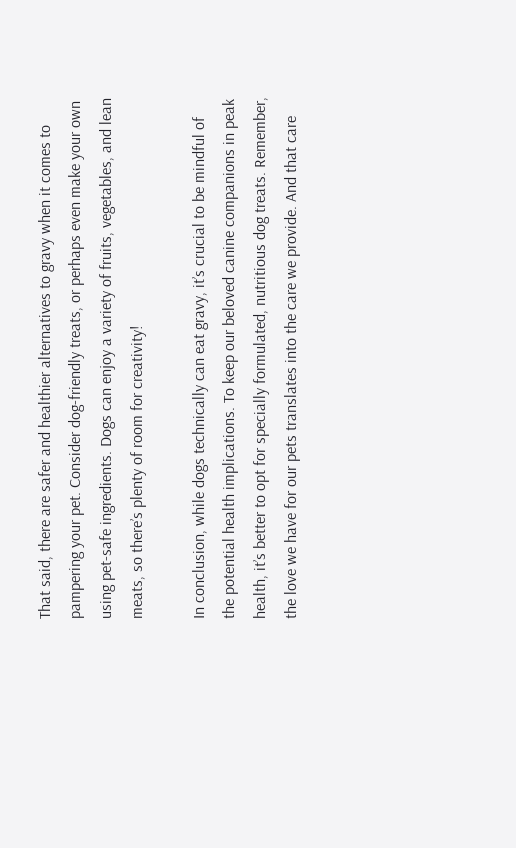That said, there are safer and healthier alternatives to gravy when it comes to pampering your pet. Consider dog-friendly treats, or perhaps even make your own using pet-safe ingredients. Dogs can enjoy a variety of fruits, vegetables, and lean meats, so there’s plenty of room for creativity!

In conclusion, while dogs technically can eat gravy, it’s crucial to be mindful of the potential health implications. To keep our beloved canine companions in peak health, it’s better to opt for specially formulated, nutritious dog treats. Remember, the love we have for our pets translates into the care we provide. And that care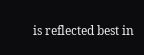is reflected best in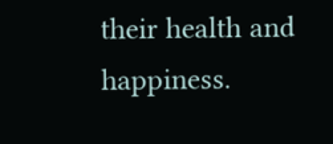their health and happiness.